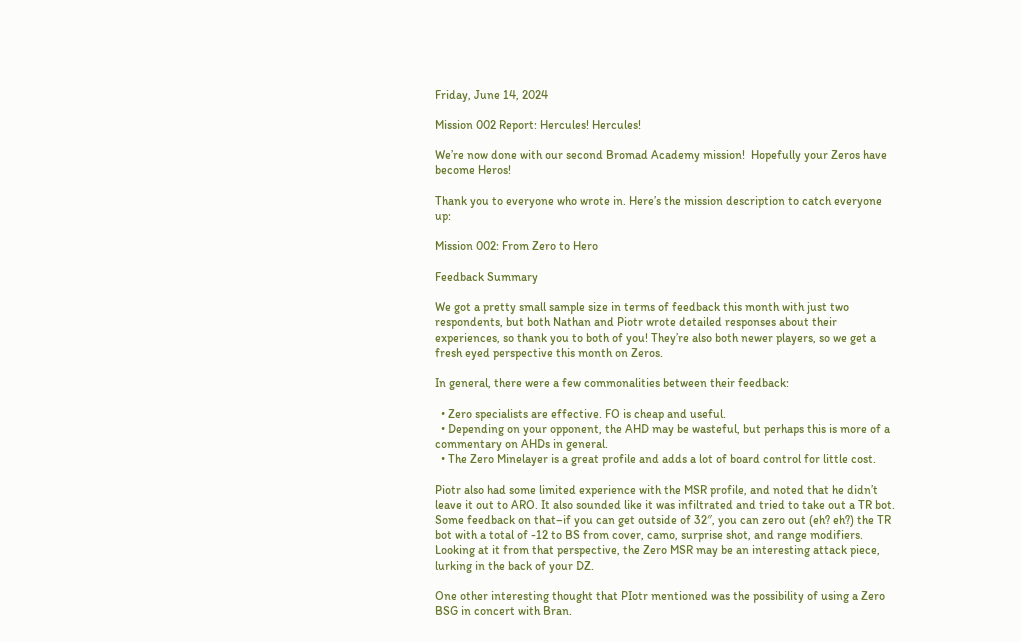Friday, June 14, 2024

Mission 002 Report: Hercules! Hercules!

We’re now done with our second Bromad Academy mission!  Hopefully your Zeros have become Heros!

Thank you to everyone who wrote in. Here’s the mission description to catch everyone up:

Mission 002: From Zero to Hero

Feedback Summary

We got a pretty small sample size in terms of feedback this month with just two respondents, but both Nathan and Piotr wrote detailed responses about their experiences, so thank you to both of you! They’re also both newer players, so we get a fresh eyed perspective this month on Zeros.

In general, there were a few commonalities between their feedback:

  • Zero specialists are effective. FO is cheap and useful.
  • Depending on your opponent, the AHD may be wasteful, but perhaps this is more of a commentary on AHDs in general.
  • The Zero Minelayer is a great profile and adds a lot of board control for little cost.

Piotr also had some limited experience with the MSR profile, and noted that he didn’t leave it out to ARO. It also sounded like it was infiltrated and tried to take out a TR bot. Some feedback on that–if you can get outside of 32″, you can zero out (eh? eh?) the TR bot with a total of -12 to BS from cover, camo, surprise shot, and range modifiers. Looking at it from that perspective, the Zero MSR may be an interesting attack piece, lurking in the back of your DZ.

One other interesting thought that PIotr mentioned was the possibility of using a Zero BSG in concert with Bran.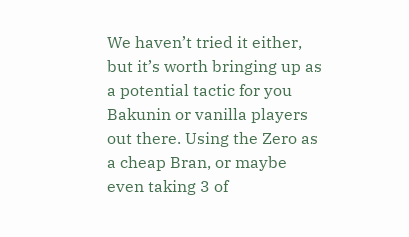We haven’t tried it either, but it’s worth bringing up as a potential tactic for you Bakunin or vanilla players out there. Using the Zero as a cheap Bran, or maybe even taking 3 of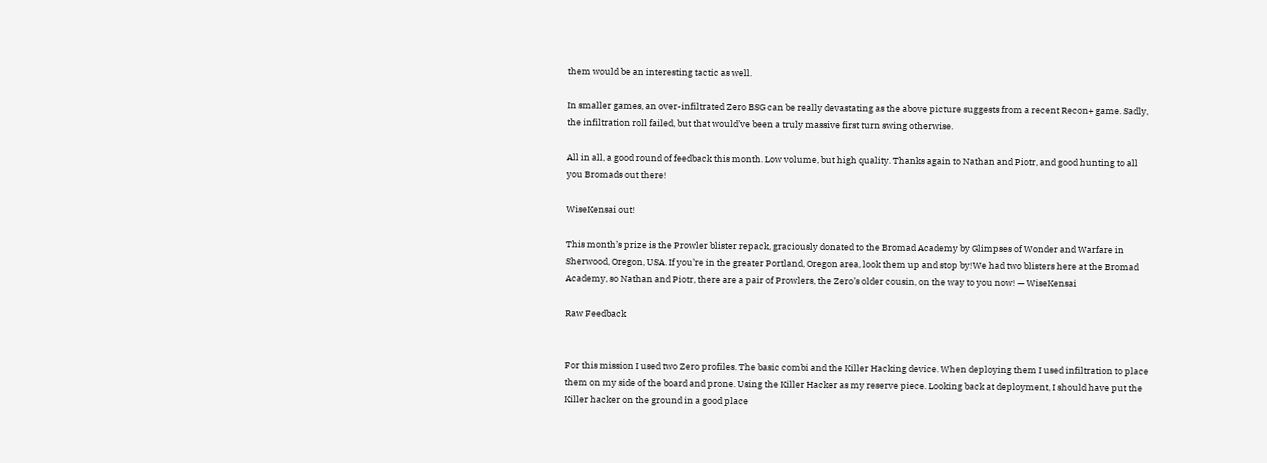them would be an interesting tactic as well.

In smaller games, an over-infiltrated Zero BSG can be really devastating as the above picture suggests from a recent Recon+ game. Sadly, the infiltration roll failed, but that would’ve been a truly massive first turn swing otherwise.

All in all, a good round of feedback this month. Low volume, but high quality. Thanks again to Nathan and Piotr, and good hunting to all you Bromads out there!

WiseKensai out!

This month’s prize is the Prowler blister repack, graciously donated to the Bromad Academy by Glimpses of Wonder and Warfare in Sherwood, Oregon, USA. If you’re in the greater Portland, Oregon area, look them up and stop by!We had two blisters here at the Bromad Academy, so Nathan and Piotr, there are a pair of Prowlers, the Zero’s older cousin, on the way to you now! — WiseKensai

Raw Feedback


For this mission I used two Zero profiles. The basic combi and the Killer Hacking device. When deploying them I used infiltration to place them on my side of the board and prone. Using the Killer Hacker as my reserve piece. Looking back at deployment, I should have put the Killer hacker on the ground in a good place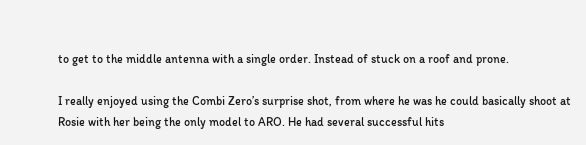to get to the middle antenna with a single order. Instead of stuck on a roof and prone.

I really enjoyed using the Combi Zero’s surprise shot, from where he was he could basically shoot at Rosie with her being the only model to ARO. He had several successful hits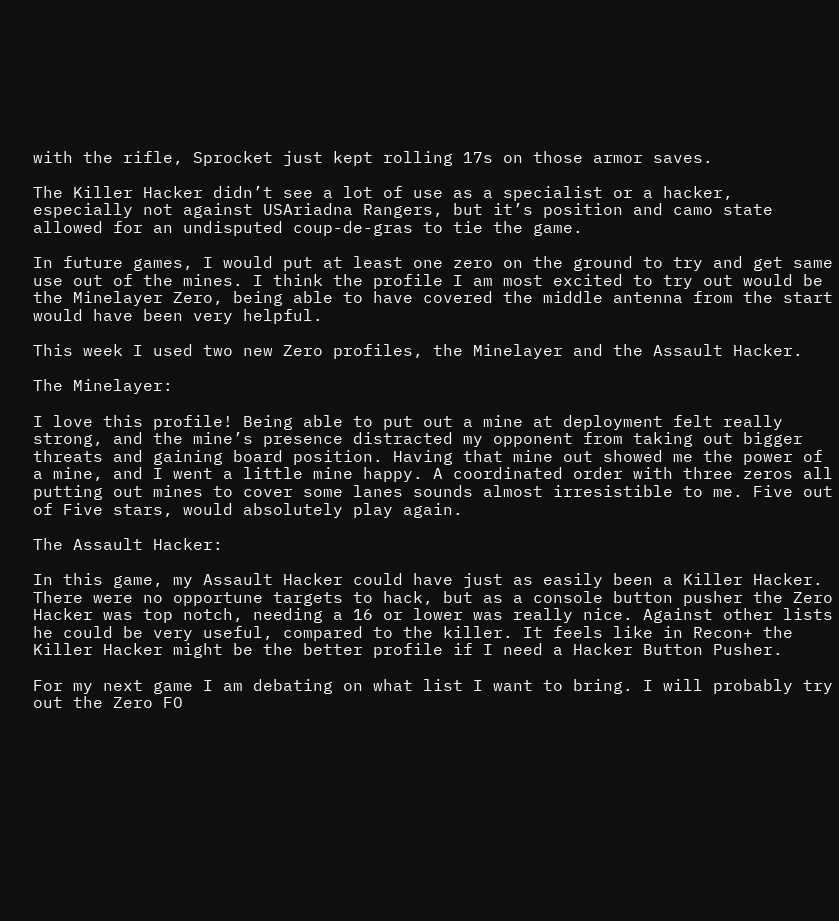with the rifle, Sprocket just kept rolling 17s on those armor saves.

The Killer Hacker didn’t see a lot of use as a specialist or a hacker, especially not against USAriadna Rangers, but it’s position and camo state allowed for an undisputed coup-de-gras to tie the game.

In future games, I would put at least one zero on the ground to try and get same use out of the mines. I think the profile I am most excited to try out would be the Minelayer Zero, being able to have covered the middle antenna from the start would have been very helpful.

This week I used two new Zero profiles, the Minelayer and the Assault Hacker.

The Minelayer:

I love this profile! Being able to put out a mine at deployment felt really strong, and the mine’s presence distracted my opponent from taking out bigger threats and gaining board position. Having that mine out showed me the power of a mine, and I went a little mine happy. A coordinated order with three zeros all putting out mines to cover some lanes sounds almost irresistible to me. Five out of Five stars, would absolutely play again.

The Assault Hacker:

In this game, my Assault Hacker could have just as easily been a Killer Hacker. There were no opportune targets to hack, but as a console button pusher the Zero Hacker was top notch, needing a 16 or lower was really nice. Against other lists he could be very useful, compared to the killer. It feels like in Recon+ the Killer Hacker might be the better profile if I need a Hacker Button Pusher.

For my next game I am debating on what list I want to bring. I will probably try out the Zero FO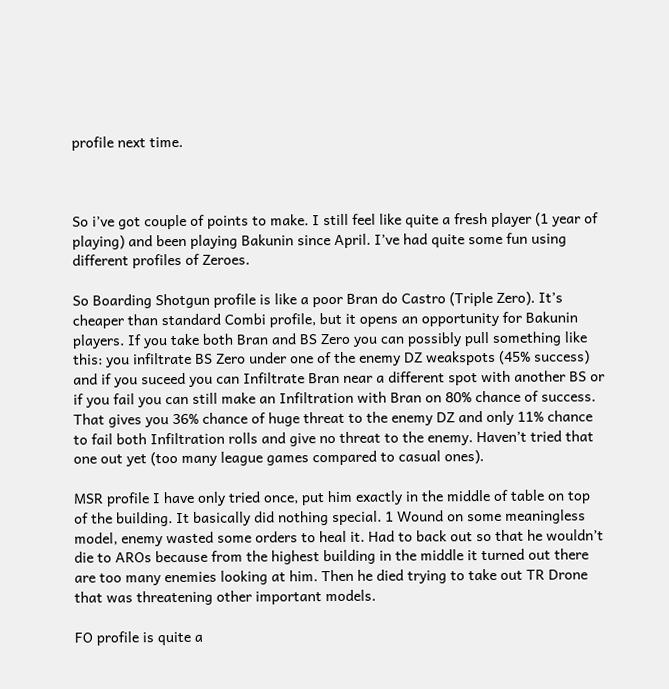profile next time.



So i’ve got couple of points to make. I still feel like quite a fresh player (1 year of playing) and been playing Bakunin since April. I’ve had quite some fun using different profiles of Zeroes.

So Boarding Shotgun profile is like a poor Bran do Castro (Triple Zero). It’s cheaper than standard Combi profile, but it opens an opportunity for Bakunin players. If you take both Bran and BS Zero you can possibly pull something like this: you infiltrate BS Zero under one of the enemy DZ weakspots (45% success) and if you suceed you can Infiltrate Bran near a different spot with another BS or if you fail you can still make an Infiltration with Bran on 80% chance of success. That gives you 36% chance of huge threat to the enemy DZ and only 11% chance to fail both Infiltration rolls and give no threat to the enemy. Haven’t tried that one out yet (too many league games compared to casual ones).

MSR profile I have only tried once, put him exactly in the middle of table on top of the building. It basically did nothing special. 1 Wound on some meaningless model, enemy wasted some orders to heal it. Had to back out so that he wouldn’t die to AROs because from the highest building in the middle it turned out there are too many enemies looking at him. Then he died trying to take out TR Drone that was threatening other important models.

FO profile is quite a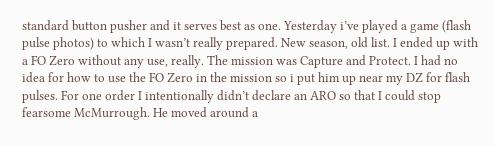standard button pusher and it serves best as one. Yesterday i’ve played a game (flash pulse photos) to which I wasn’t really prepared. New season, old list. I ended up with a FO Zero without any use, really. The mission was Capture and Protect. I had no idea for how to use the FO Zero in the mission so i put him up near my DZ for flash pulses. For one order I intentionally didn’t declare an ARO so that I could stop fearsome McMurrough. He moved around a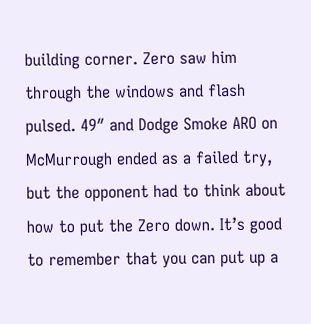building corner. Zero saw him through the windows and flash pulsed. 49″ and Dodge Smoke ARO on McMurrough ended as a failed try, but the opponent had to think about how to put the Zero down. It’s good to remember that you can put up a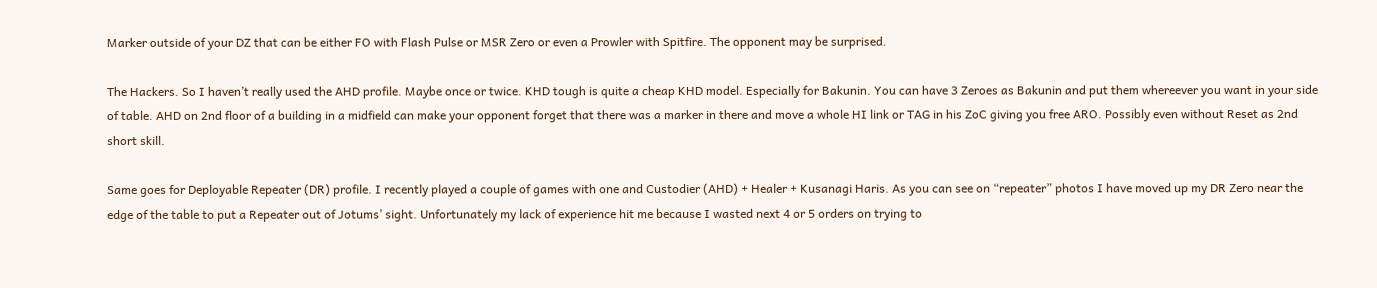Marker outside of your DZ that can be either FO with Flash Pulse or MSR Zero or even a Prowler with Spitfire. The opponent may be surprised.

The Hackers. So I haven’t really used the AHD profile. Maybe once or twice. KHD tough is quite a cheap KHD model. Especially for Bakunin. You can have 3 Zeroes as Bakunin and put them whereever you want in your side of table. AHD on 2nd floor of a building in a midfield can make your opponent forget that there was a marker in there and move a whole HI link or TAG in his ZoC giving you free ARO. Possibly even without Reset as 2nd short skill.

Same goes for Deployable Repeater (DR) profile. I recently played a couple of games with one and Custodier (AHD) + Healer + Kusanagi Haris. As you can see on “repeater” photos I have moved up my DR Zero near the edge of the table to put a Repeater out of Jotums’ sight. Unfortunately my lack of experience hit me because I wasted next 4 or 5 orders on trying to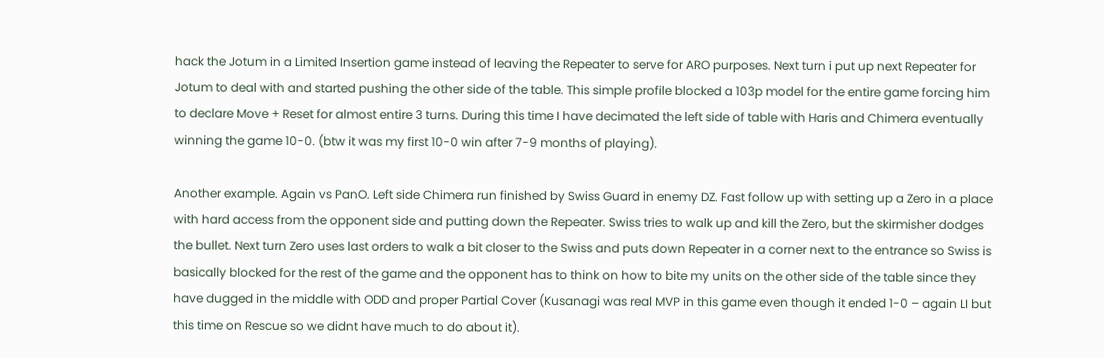hack the Jotum in a Limited Insertion game instead of leaving the Repeater to serve for ARO purposes. Next turn i put up next Repeater for Jotum to deal with and started pushing the other side of the table. This simple profile blocked a 103p model for the entire game forcing him to declare Move + Reset for almost entire 3 turns. During this time I have decimated the left side of table with Haris and Chimera eventually winning the game 10-0. (btw it was my first 10-0 win after 7-9 months of playing).

Another example. Again vs PanO. Left side Chimera run finished by Swiss Guard in enemy DZ. Fast follow up with setting up a Zero in a place with hard access from the opponent side and putting down the Repeater. Swiss tries to walk up and kill the Zero, but the skirmisher dodges the bullet. Next turn Zero uses last orders to walk a bit closer to the Swiss and puts down Repeater in a corner next to the entrance so Swiss is basically blocked for the rest of the game and the opponent has to think on how to bite my units on the other side of the table since they have dugged in the middle with ODD and proper Partial Cover (Kusanagi was real MVP in this game even though it ended 1-0 – again LI but this time on Rescue so we didnt have much to do about it).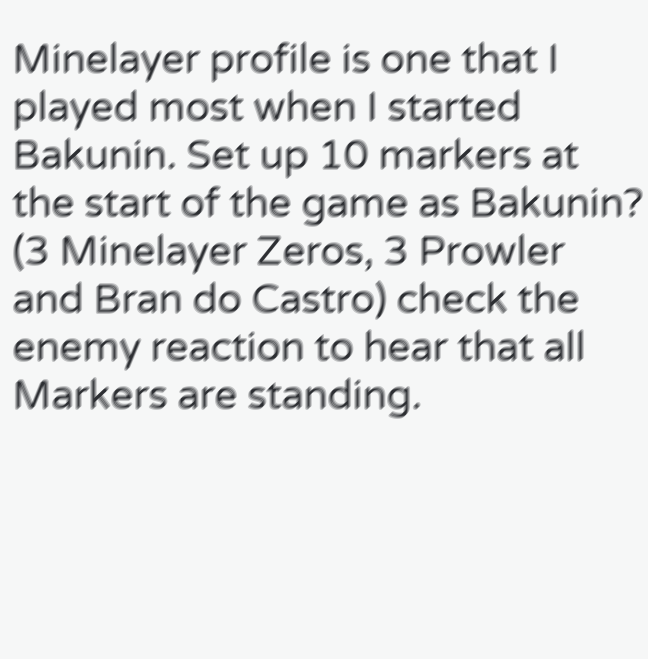Minelayer profile is one that I played most when I started Bakunin. Set up 10 markers at the start of the game as Bakunin? (3 Minelayer Zeros, 3 Prowler and Bran do Castro) check the enemy reaction to hear that all Markers are standing.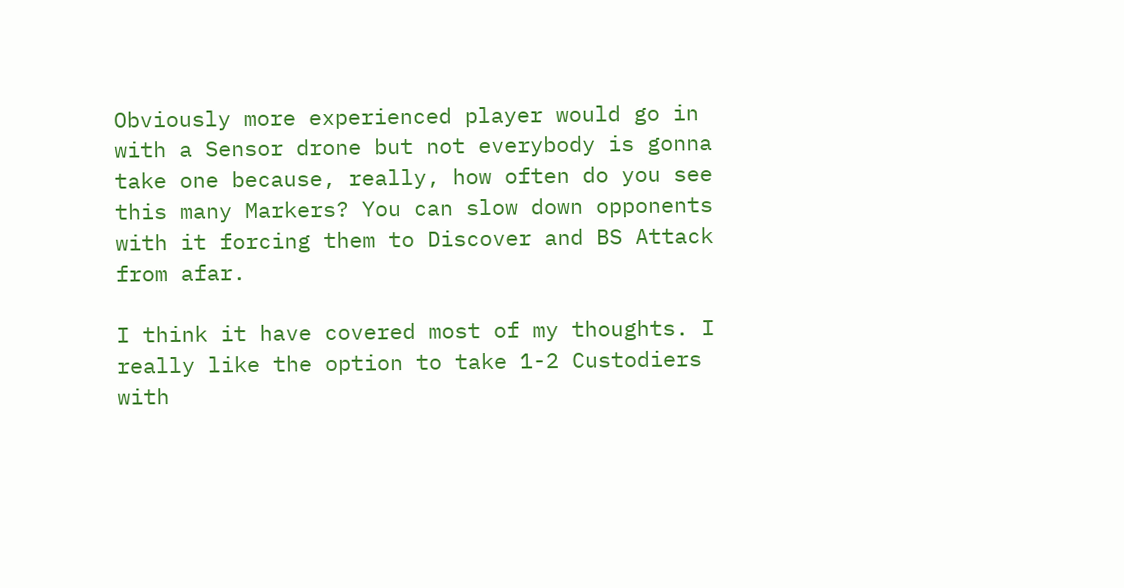Obviously more experienced player would go in with a Sensor drone but not everybody is gonna take one because, really, how often do you see this many Markers? You can slow down opponents with it forcing them to Discover and BS Attack from afar.

I think it have covered most of my thoughts. I really like the option to take 1-2 Custodiers with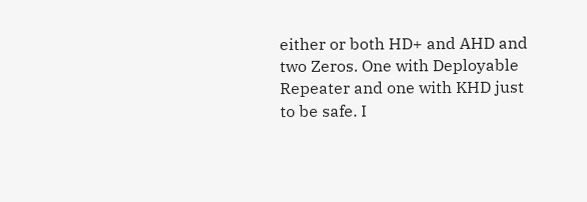either or both HD+ and AHD and two Zeros. One with Deployable Repeater and one with KHD just to be safe. I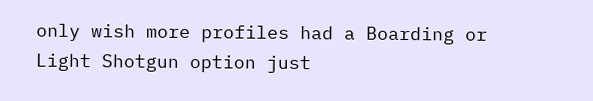only wish more profiles had a Boarding or Light Shotgun option just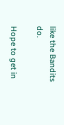like the Bandits do.

Hope to get in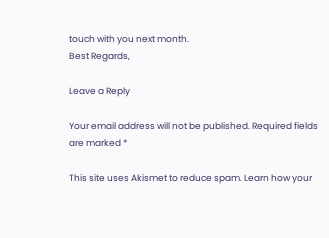touch with you next month.
Best Regards,

Leave a Reply

Your email address will not be published. Required fields are marked *

This site uses Akismet to reduce spam. Learn how your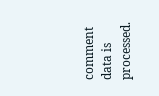comment data is processed.